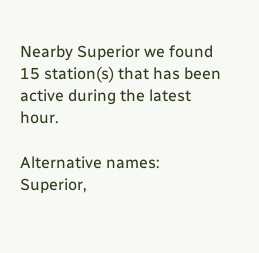Nearby Superior we found 15 station(s) that has been active during the latest hour.

Alternative names:
Superior,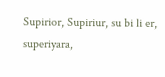Supirior, Supiriur, su bi li er, superiyara,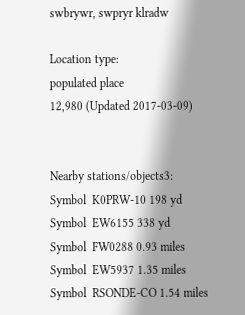swbrywr, swpryr klradw

Location type:
populated place
12,980 (Updated 2017-03-09)


Nearby stations/objects3:
Symbol  K0PRW-10 198 yd
Symbol  EW6155 338 yd
Symbol  FW0288 0.93 miles
Symbol  EW5937 1.35 miles
Symbol  RSONDE-CO 1.54 miles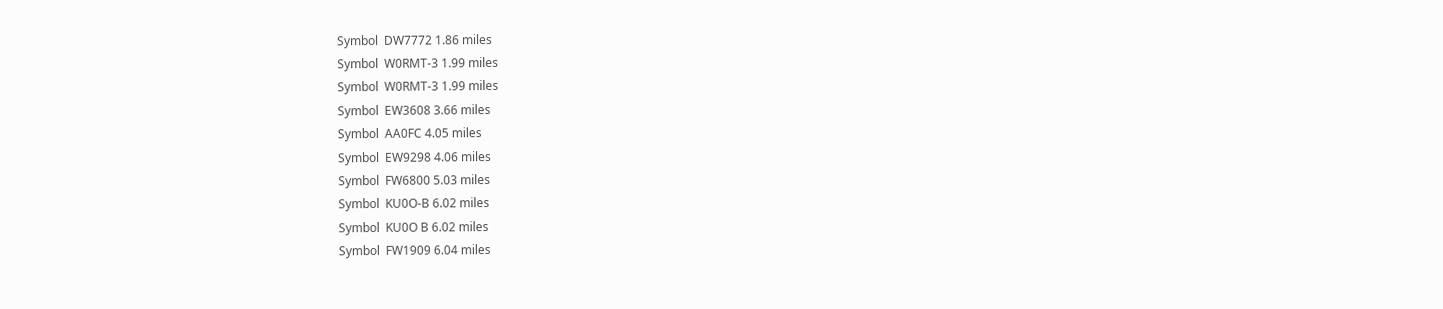Symbol  DW7772 1.86 miles
Symbol  W0RMT-3 1.99 miles
Symbol  W0RMT-3 1.99 miles
Symbol  EW3608 3.66 miles
Symbol  AA0FC 4.05 miles
Symbol  EW9298 4.06 miles
Symbol  FW6800 5.03 miles
Symbol  KU0O-B 6.02 miles
Symbol  KU0O B 6.02 miles
Symbol  FW1909 6.04 miles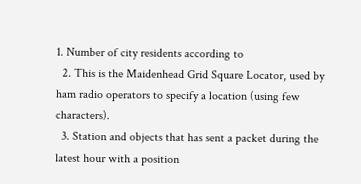1. Number of city residents according to
  2. This is the Maidenhead Grid Square Locator, used by ham radio operators to specify a location (using few characters).
  3. Station and objects that has sent a packet during the latest hour with a position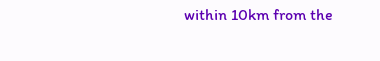within 10km from the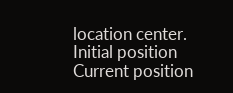location center.
Initial position
Current position